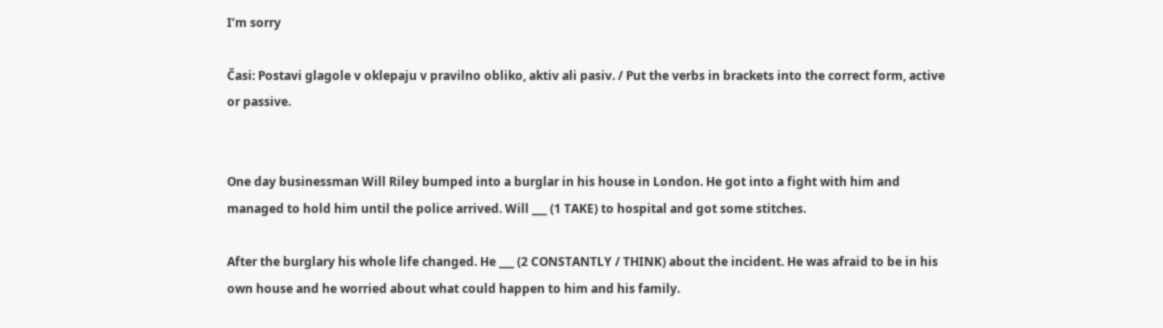I’m sorry

Časi: Postavi glagole v oklepaju v pravilno obliko, aktiv ali pasiv. / Put the verbs in brackets into the correct form, active or passive.


One day businessman Will Riley bumped into a burglar in his house in London. He got into a fight with him and managed to hold him until the police arrived. Will ___ (1 TAKE) to hospital and got some stitches.

After the burglary his whole life changed. He ___ (2 CONSTANTLY / THINK) about the incident. He was afraid to be in his own house and he worried about what could happen to him and his family.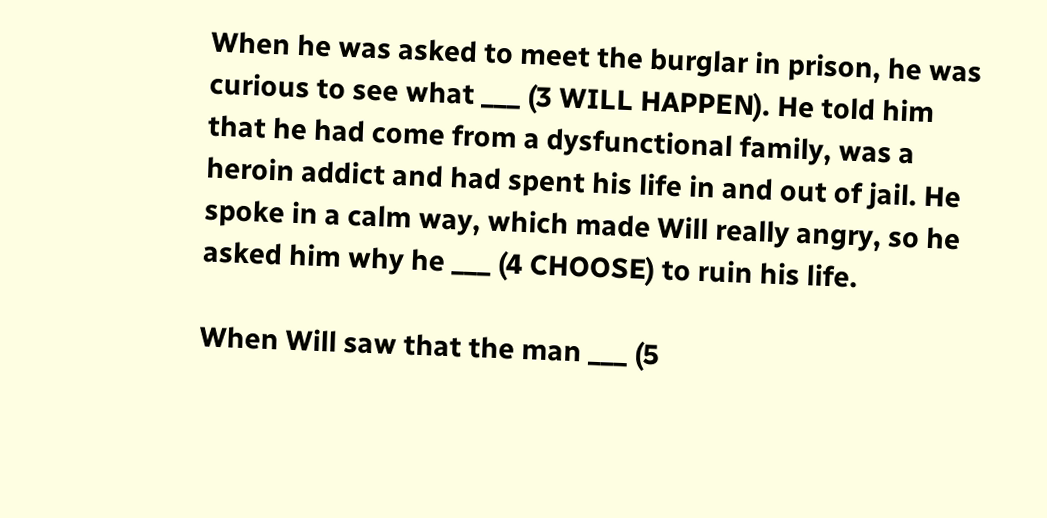When he was asked to meet the burglar in prison, he was curious to see what ___ (3 WILL HAPPEN). He told him that he had come from a dysfunctional family, was a heroin addict and had spent his life in and out of jail. He spoke in a calm way, which made Will really angry, so he asked him why he ___ (4 CHOOSE) to ruin his life.

When Will saw that the man ___ (5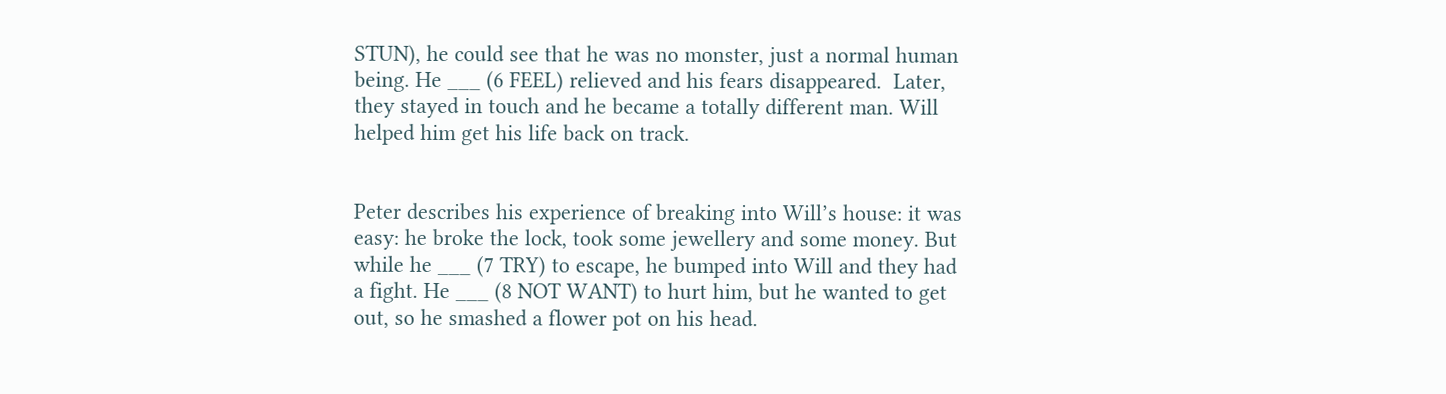STUN), he could see that he was no monster, just a normal human being. He ___ (6 FEEL) relieved and his fears disappeared.  Later, they stayed in touch and he became a totally different man. Will helped him get his life back on track.


Peter describes his experience of breaking into Will’s house: it was easy: he broke the lock, took some jewellery and some money. But while he ___ (7 TRY) to escape, he bumped into Will and they had a fight. He ___ (8 NOT WANT) to hurt him, but he wanted to get out, so he smashed a flower pot on his head.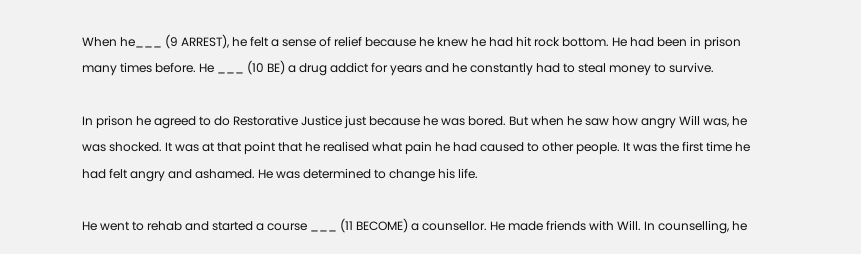When he___ (9 ARREST), he felt a sense of relief because he knew he had hit rock bottom. He had been in prison many times before. He ___ (10 BE) a drug addict for years and he constantly had to steal money to survive.

In prison he agreed to do Restorative Justice just because he was bored. But when he saw how angry Will was, he was shocked. It was at that point that he realised what pain he had caused to other people. It was the first time he had felt angry and ashamed. He was determined to change his life.

He went to rehab and started a course ___ (11 BECOME) a counsellor. He made friends with Will. In counselling, he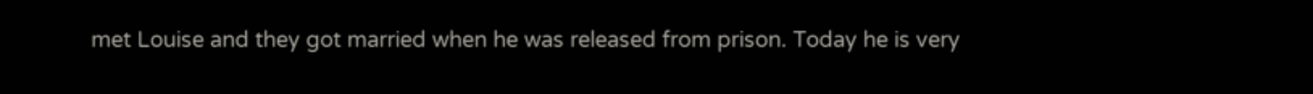met Louise and they got married when he was released from prison. Today he is very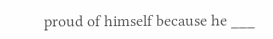proud of himself because he ___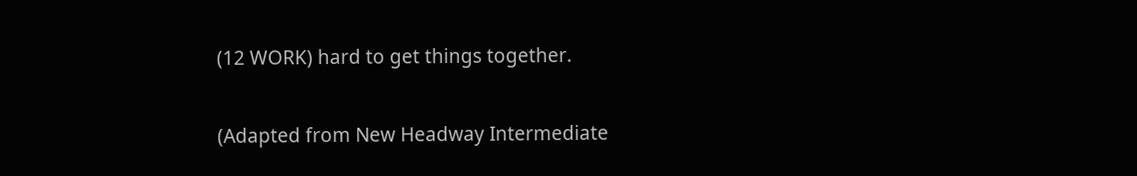(12 WORK) hard to get things together.

(Adapted from New Headway Intermediate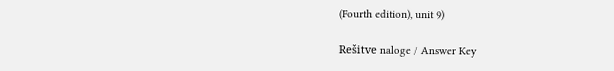(Fourth edition), unit 9)

Rešitve naloge / Answer Key